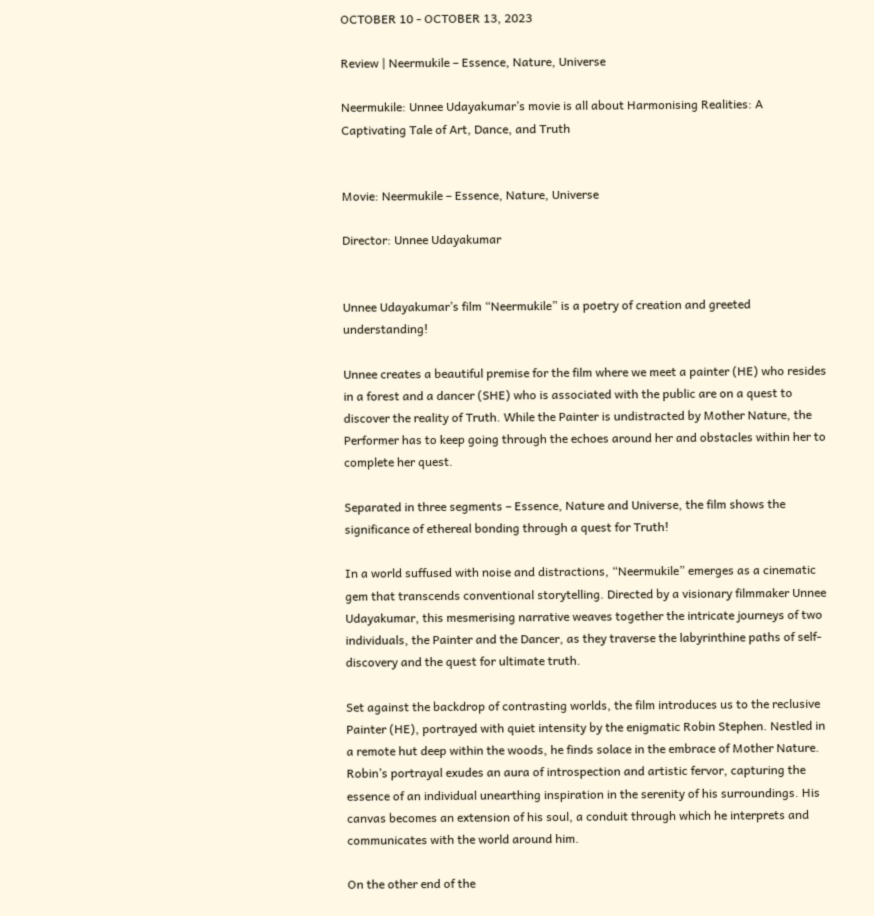OCTOBER 10 - OCTOBER 13, 2023

Review | Neermukile – Essence, Nature, Universe

Neermukile: Unnee Udayakumar’s movie is all about Harmonising Realities: A Captivating Tale of Art, Dance, and Truth


Movie: Neermukile – Essence, Nature, Universe

Director: Unnee Udayakumar


Unnee Udayakumar’s film “Neermukile” is a poetry of creation and greeted understanding!

Unnee creates a beautiful premise for the film where we meet a painter (HE) who resides in a forest and a dancer (SHE) who is associated with the public are on a quest to discover the reality of Truth. While the Painter is undistracted by Mother Nature, the Performer has to keep going through the echoes around her and obstacles within her to complete her quest.

Separated in three segments – Essence, Nature and Universe, the film shows the significance of ethereal bonding through a quest for Truth!

In a world suffused with noise and distractions, “Neermukile” emerges as a cinematic gem that transcends conventional storytelling. Directed by a visionary filmmaker Unnee Udayakumar, this mesmerising narrative weaves together the intricate journeys of two individuals, the Painter and the Dancer, as they traverse the labyrinthine paths of self-discovery and the quest for ultimate truth.

Set against the backdrop of contrasting worlds, the film introduces us to the reclusive Painter (HE), portrayed with quiet intensity by the enigmatic Robin Stephen. Nestled in a remote hut deep within the woods, he finds solace in the embrace of Mother Nature. Robin’s portrayal exudes an aura of introspection and artistic fervor, capturing the essence of an individual unearthing inspiration in the serenity of his surroundings. His canvas becomes an extension of his soul, a conduit through which he interprets and communicates with the world around him.

On the other end of the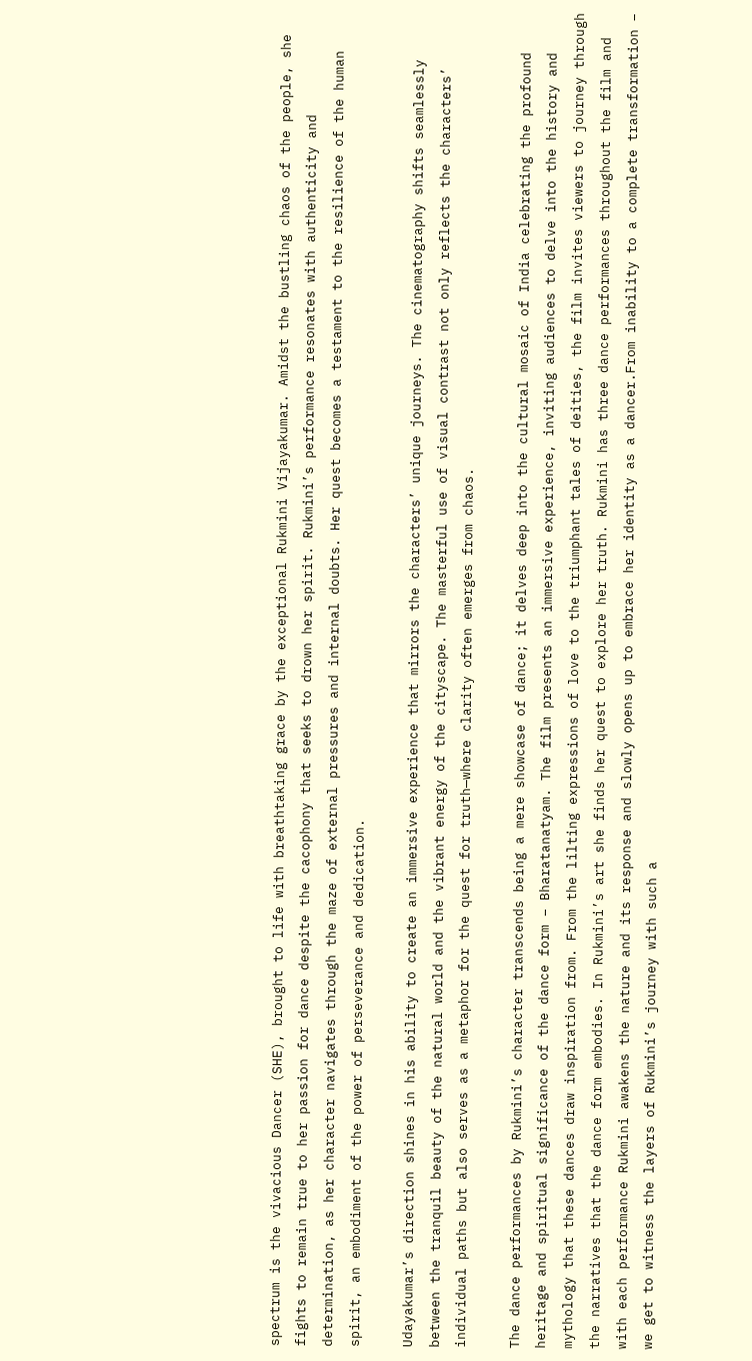spectrum is the vivacious Dancer (SHE), brought to life with breathtaking grace by the exceptional Rukmini Vijayakumar. Amidst the bustling chaos of the people, she fights to remain true to her passion for dance despite the cacophony that seeks to drown her spirit. Rukmini’s performance resonates with authenticity and determination, as her character navigates through the maze of external pressures and internal doubts. Her quest becomes a testament to the resilience of the human spirit, an embodiment of the power of perseverance and dedication.

Udayakumar’s direction shines in his ability to create an immersive experience that mirrors the characters’ unique journeys. The cinematography shifts seamlessly between the tranquil beauty of the natural world and the vibrant energy of the cityscape. The masterful use of visual contrast not only reflects the characters’ individual paths but also serves as a metaphor for the quest for truth—where clarity often emerges from chaos.

The dance performances by Rukmini’s character transcends being a mere showcase of dance; it delves deep into the cultural mosaic of India celebrating the profound heritage and spiritual significance of the dance form – Bharatanatyam. The film presents an immersive experience, inviting audiences to delve into the history and mythology that these dances draw inspiration from. From the lilting expressions of love to the triumphant tales of deities, the film invites viewers to journey through the narratives that the dance form embodies. In Rukmini’s art she finds her quest to explore her truth. Rukmini has three dance performances throughout the film and with each performance Rukmini awakens the nature and its response and slowly opens up to embrace her identity as a dancer.From inability to a complete transformation – we get to witness the layers of Rukmini’s journey with such a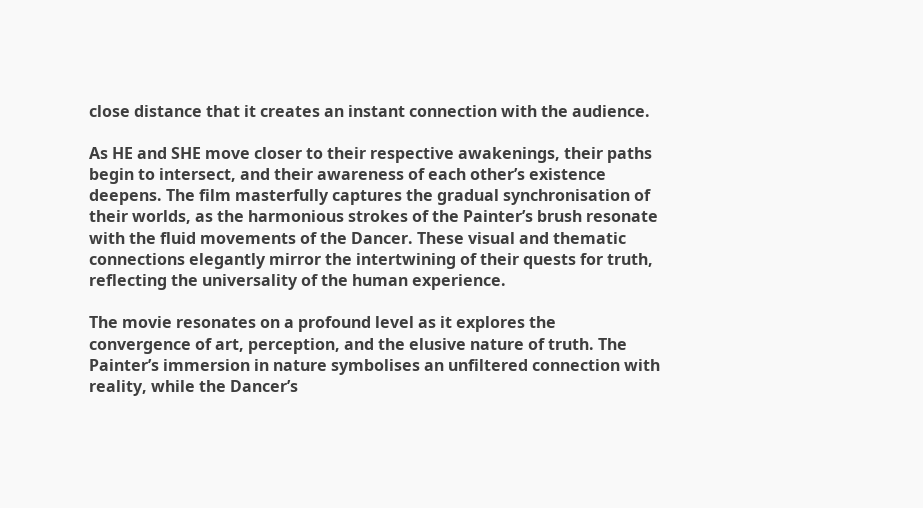close distance that it creates an instant connection with the audience.

As HE and SHE move closer to their respective awakenings, their paths begin to intersect, and their awareness of each other’s existence deepens. The film masterfully captures the gradual synchronisation of their worlds, as the harmonious strokes of the Painter’s brush resonate with the fluid movements of the Dancer. These visual and thematic connections elegantly mirror the intertwining of their quests for truth, reflecting the universality of the human experience.

The movie resonates on a profound level as it explores the convergence of art, perception, and the elusive nature of truth. The Painter’s immersion in nature symbolises an unfiltered connection with reality, while the Dancer’s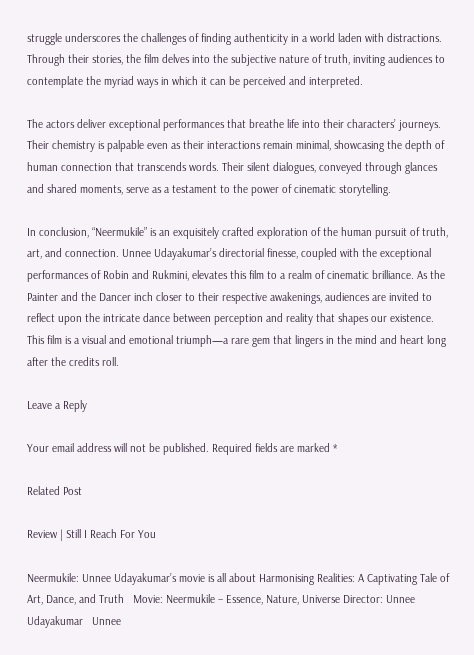struggle underscores the challenges of finding authenticity in a world laden with distractions. Through their stories, the film delves into the subjective nature of truth, inviting audiences to contemplate the myriad ways in which it can be perceived and interpreted.

The actors deliver exceptional performances that breathe life into their characters’ journeys. Their chemistry is palpable even as their interactions remain minimal, showcasing the depth of human connection that transcends words. Their silent dialogues, conveyed through glances and shared moments, serve as a testament to the power of cinematic storytelling.

In conclusion, “Neermukile” is an exquisitely crafted exploration of the human pursuit of truth, art, and connection. Unnee Udayakumar’s directorial finesse, coupled with the exceptional performances of Robin and Rukmini, elevates this film to a realm of cinematic brilliance. As the Painter and the Dancer inch closer to their respective awakenings, audiences are invited to reflect upon the intricate dance between perception and reality that shapes our existence. This film is a visual and emotional triumph—a rare gem that lingers in the mind and heart long after the credits roll.

Leave a Reply

Your email address will not be published. Required fields are marked *

Related Post

Review | Still I Reach For You

Neermukile: Unnee Udayakumar’s movie is all about Harmonising Realities: A Captivating Tale of Art, Dance, and Truth   Movie: Neermukile – Essence, Nature, Universe Director: Unnee Udayakumar   Unnee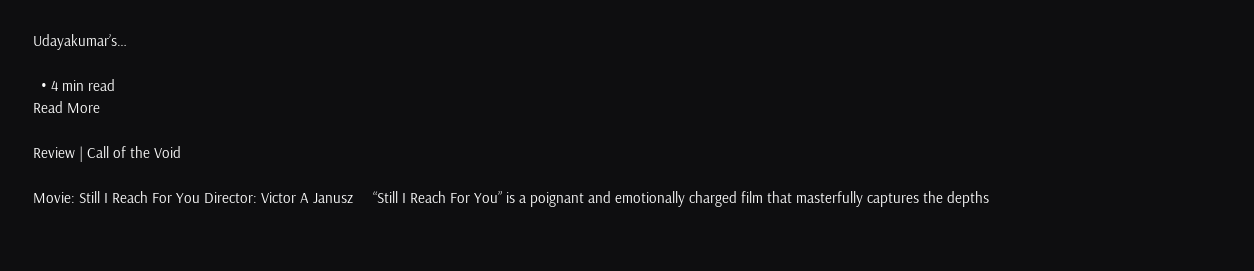Udayakumar’s…

  • 4 min read
Read More

Review | Call of the Void

Movie: Still I Reach For You Director: Victor A Janusz     “Still I Reach For You” is a poignant and emotionally charged film that masterfully captures the depths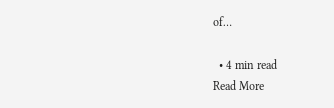of…

  • 4 min read
Read More